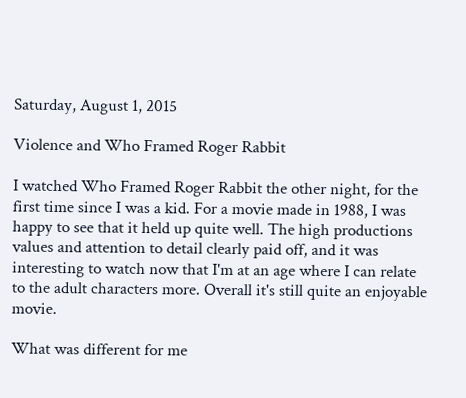Saturday, August 1, 2015

Violence and Who Framed Roger Rabbit

I watched Who Framed Roger Rabbit the other night, for the first time since I was a kid. For a movie made in 1988, I was happy to see that it held up quite well. The high productions values and attention to detail clearly paid off, and it was interesting to watch now that I'm at an age where I can relate to the adult characters more. Overall it's still quite an enjoyable movie.

What was different for me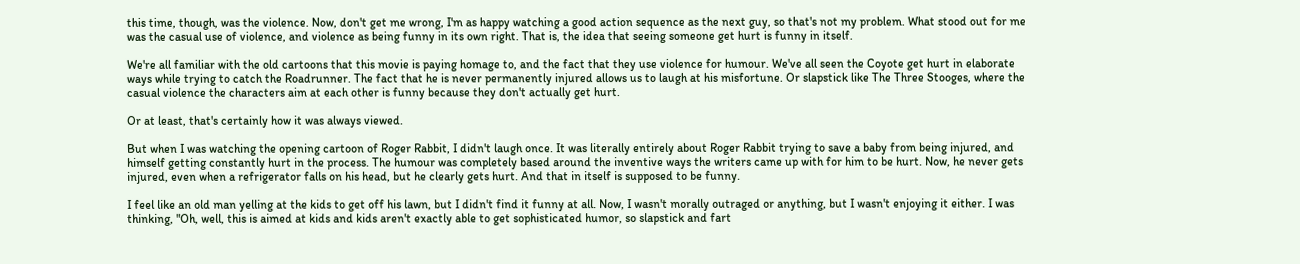this time, though, was the violence. Now, don't get me wrong, I'm as happy watching a good action sequence as the next guy, so that's not my problem. What stood out for me was the casual use of violence, and violence as being funny in its own right. That is, the idea that seeing someone get hurt is funny in itself.

We're all familiar with the old cartoons that this movie is paying homage to, and the fact that they use violence for humour. We've all seen the Coyote get hurt in elaborate ways while trying to catch the Roadrunner. The fact that he is never permanently injured allows us to laugh at his misfortune. Or slapstick like The Three Stooges, where the casual violence the characters aim at each other is funny because they don't actually get hurt.

Or at least, that's certainly how it was always viewed.

But when I was watching the opening cartoon of Roger Rabbit, I didn't laugh once. It was literally entirely about Roger Rabbit trying to save a baby from being injured, and himself getting constantly hurt in the process. The humour was completely based around the inventive ways the writers came up with for him to be hurt. Now, he never gets injured, even when a refrigerator falls on his head, but he clearly gets hurt. And that in itself is supposed to be funny.

I feel like an old man yelling at the kids to get off his lawn, but I didn't find it funny at all. Now, I wasn't morally outraged or anything, but I wasn't enjoying it either. I was thinking, "Oh, well, this is aimed at kids and kids aren't exactly able to get sophisticated humor, so slapstick and fart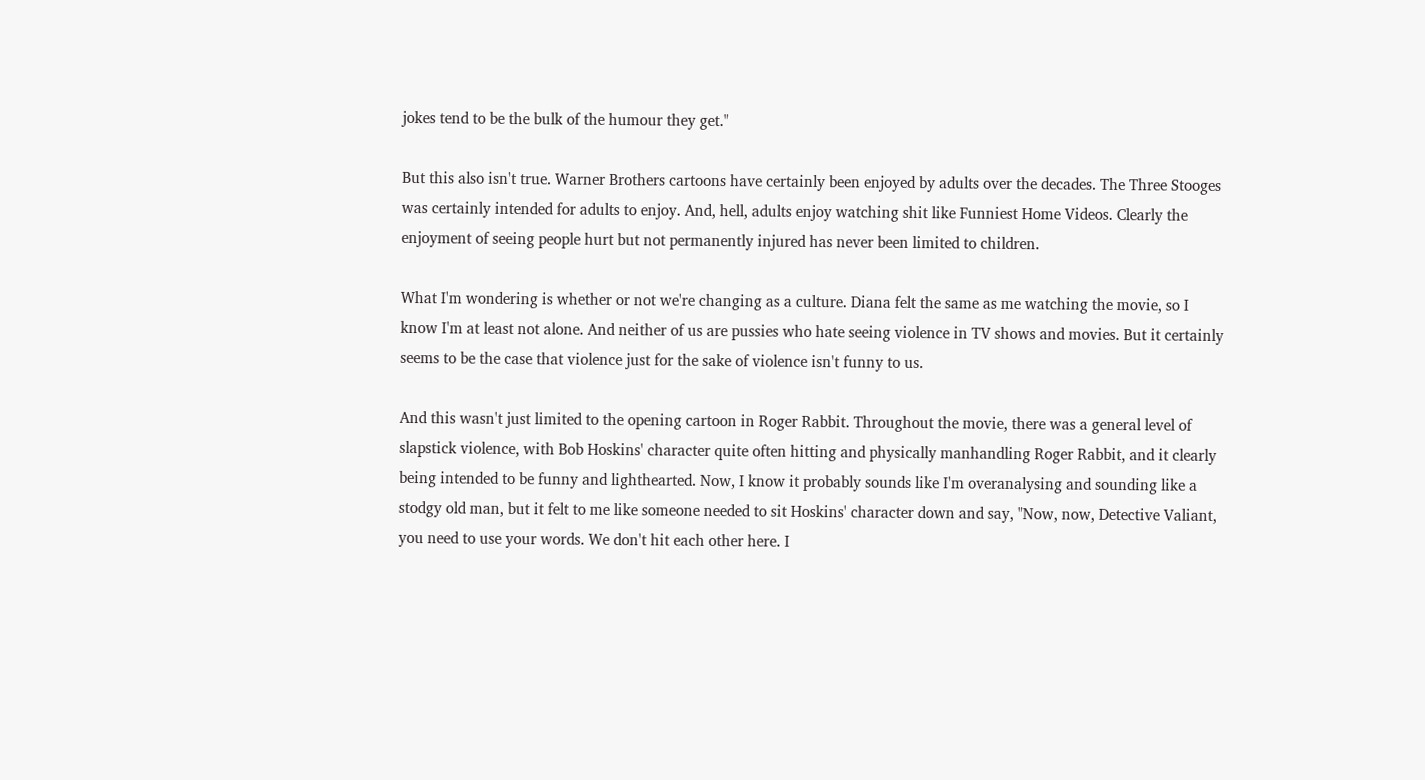jokes tend to be the bulk of the humour they get."

But this also isn't true. Warner Brothers cartoons have certainly been enjoyed by adults over the decades. The Three Stooges was certainly intended for adults to enjoy. And, hell, adults enjoy watching shit like Funniest Home Videos. Clearly the enjoyment of seeing people hurt but not permanently injured has never been limited to children.

What I'm wondering is whether or not we're changing as a culture. Diana felt the same as me watching the movie, so I know I'm at least not alone. And neither of us are pussies who hate seeing violence in TV shows and movies. But it certainly seems to be the case that violence just for the sake of violence isn't funny to us.

And this wasn't just limited to the opening cartoon in Roger Rabbit. Throughout the movie, there was a general level of slapstick violence, with Bob Hoskins' character quite often hitting and physically manhandling Roger Rabbit, and it clearly being intended to be funny and lighthearted. Now, I know it probably sounds like I'm overanalysing and sounding like a stodgy old man, but it felt to me like someone needed to sit Hoskins' character down and say, "Now, now, Detective Valiant, you need to use your words. We don't hit each other here. I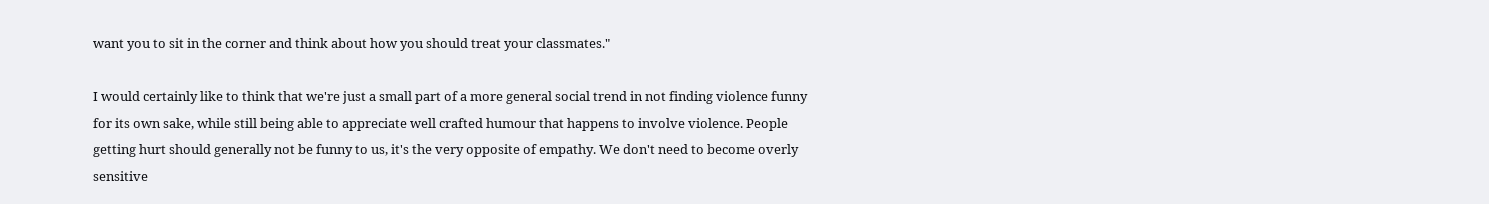want you to sit in the corner and think about how you should treat your classmates."

I would certainly like to think that we're just a small part of a more general social trend in not finding violence funny for its own sake, while still being able to appreciate well crafted humour that happens to involve violence. People getting hurt should generally not be funny to us, it's the very opposite of empathy. We don't need to become overly sensitive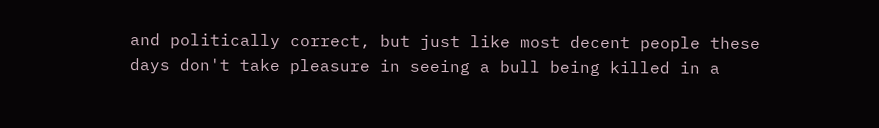and politically correct, but just like most decent people these days don't take pleasure in seeing a bull being killed in a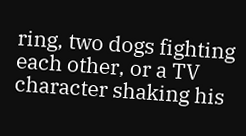ring, two dogs fighting each other, or a TV character shaking his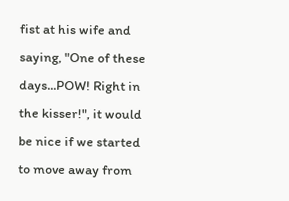fist at his wife and saying, "One of these days...POW! Right in the kisser!", it would be nice if we started to move away from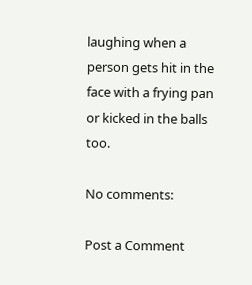laughing when a person gets hit in the face with a frying pan or kicked in the balls too.

No comments:

Post a Comment